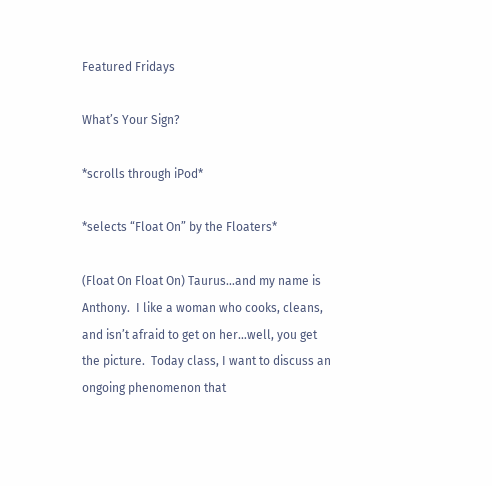Featured Fridays

What’s Your Sign?

*scrolls through iPod*

*selects “Float On” by the Floaters*

(Float On Float On) Taurus…and my name is Anthony.  I like a woman who cooks, cleans, and isn’t afraid to get on her…well, you get the picture.  Today class, I want to discuss an ongoing phenomenon that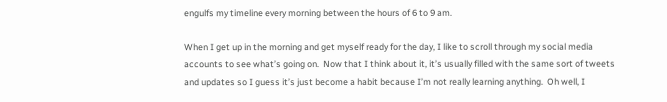engulfs my timeline every morning between the hours of 6 to 9 am.

When I get up in the morning and get myself ready for the day, I like to scroll through my social media accounts to see what’s going on.  Now that I think about it, it’s usually filled with the same sort of tweets and updates so I guess it’s just become a habit because I’m not really learning anything.  Oh well, I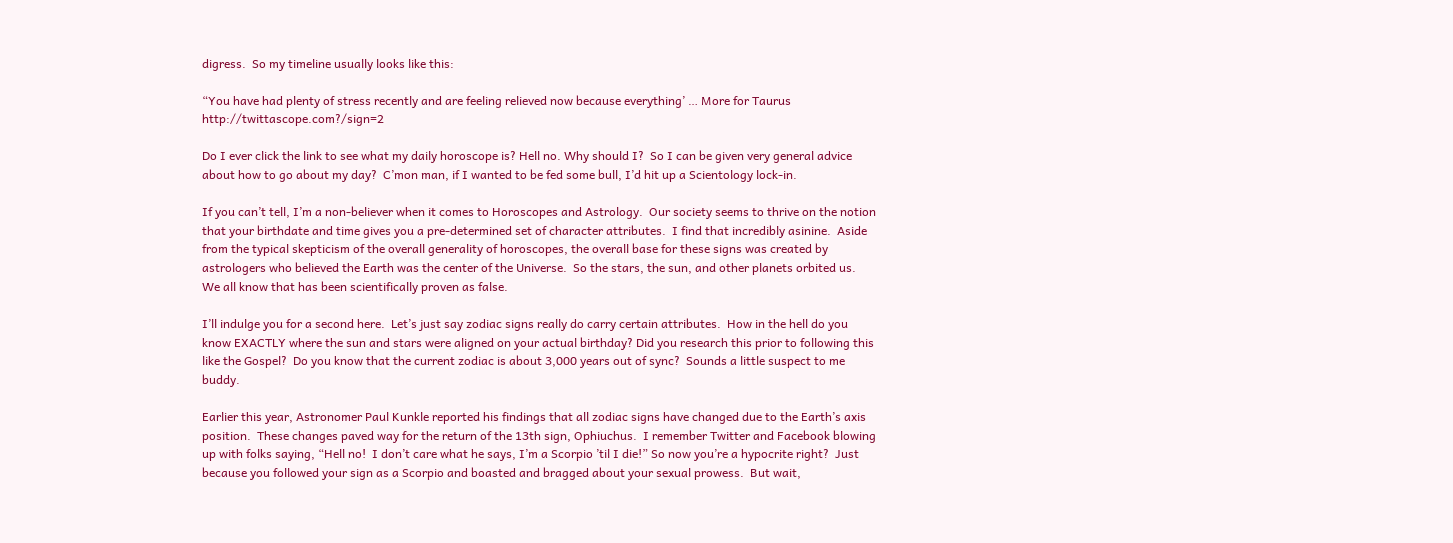digress.  So my timeline usually looks like this:

“You have had plenty of stress recently and are feeling relieved now because everything’ … More for Taurus http://twittascope.com?/sign=2

Do I ever click the link to see what my daily horoscope is? Hell no. Why should I?  So I can be given very general advice about how to go about my day?  C’mon man, if I wanted to be fed some bull, I’d hit up a Scientology lock-in.

If you can’t tell, I’m a non-believer when it comes to Horoscopes and Astrology.  Our society seems to thrive on the notion that your birthdate and time gives you a pre-determined set of character attributes.  I find that incredibly asinine.  Aside from the typical skepticism of the overall generality of horoscopes, the overall base for these signs was created by astrologers who believed the Earth was the center of the Universe.  So the stars, the sun, and other planets orbited us.  We all know that has been scientifically proven as false.

I’ll indulge you for a second here.  Let’s just say zodiac signs really do carry certain attributes.  How in the hell do you know EXACTLY where the sun and stars were aligned on your actual birthday? Did you research this prior to following this like the Gospel?  Do you know that the current zodiac is about 3,000 years out of sync?  Sounds a little suspect to me buddy.

Earlier this year, Astronomer Paul Kunkle reported his findings that all zodiac signs have changed due to the Earth’s axis position.  These changes paved way for the return of the 13th sign, Ophiuchus.  I remember Twitter and Facebook blowing up with folks saying, “Hell no!  I don’t care what he says, I’m a Scorpio ’til I die!” So now you’re a hypocrite right?  Just because you followed your sign as a Scorpio and boasted and bragged about your sexual prowess.  But wait,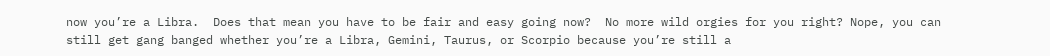now you’re a Libra.  Does that mean you have to be fair and easy going now?  No more wild orgies for you right? Nope, you can still get gang banged whether you’re a Libra, Gemini, Taurus, or Scorpio because you’re still a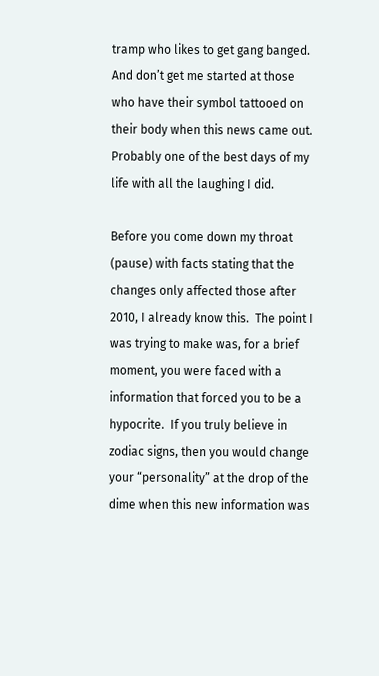tramp who likes to get gang banged.  And don’t get me started at those who have their symbol tattooed on their body when this news came out.  Probably one of the best days of my life with all the laughing I did.

Before you come down my throat (pause) with facts stating that the changes only affected those after 2010, I already know this.  The point I was trying to make was, for a brief moment, you were faced with a information that forced you to be a hypocrite.  If you truly believe in zodiac signs, then you would change your “personality” at the drop of the dime when this new information was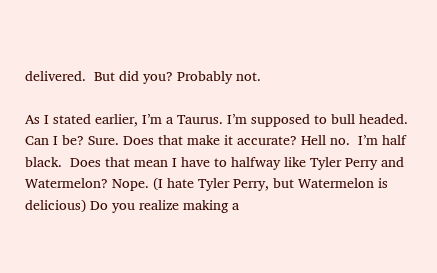delivered.  But did you? Probably not.

As I stated earlier, I’m a Taurus. I’m supposed to bull headed.  Can I be? Sure. Does that make it accurate? Hell no.  I’m half black.  Does that mean I have to halfway like Tyler Perry and Watermelon? Nope. (I hate Tyler Perry, but Watermelon is delicious) Do you realize making a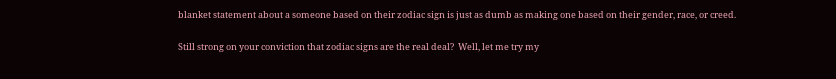blanket statement about a someone based on their zodiac sign is just as dumb as making one based on their gender, race, or creed.

Still strong on your conviction that zodiac signs are the real deal?  Well, let me try my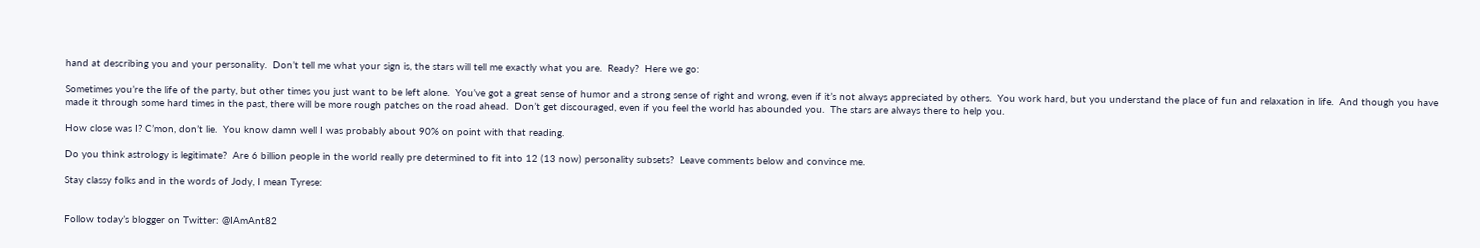hand at describing you and your personality.  Don’t tell me what your sign is, the stars will tell me exactly what you are.  Ready?  Here we go:

Sometimes you’re the life of the party, but other times you just want to be left alone.  You’ve got a great sense of humor and a strong sense of right and wrong, even if it’s not always appreciated by others.  You work hard, but you understand the place of fun and relaxation in life.  And though you have made it through some hard times in the past, there will be more rough patches on the road ahead.  Don’t get discouraged, even if you feel the world has abounded you.  The stars are always there to help you.

How close was I? C’mon, don’t lie.  You know damn well I was probably about 90% on point with that reading.

Do you think astrology is legitimate?  Are 6 billion people in the world really pre determined to fit into 12 (13 now) personality subsets?  Leave comments below and convince me.

Stay classy folks and in the words of Jody, I mean Tyrese:


Follow today’s blogger on Twitter: @IAmAnt82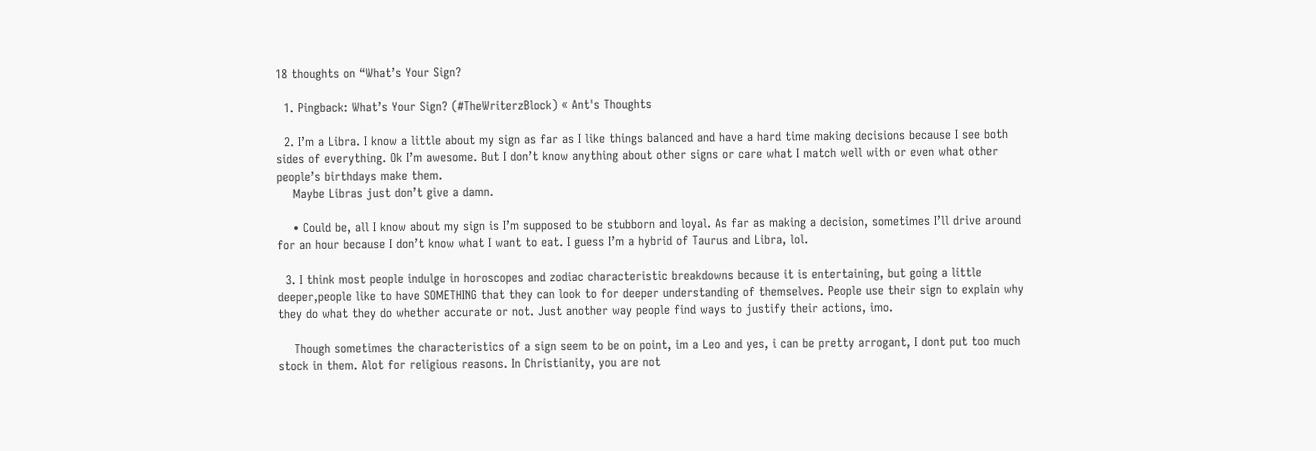18 thoughts on “What’s Your Sign?

  1. Pingback: What’s Your Sign? (#TheWriterzBlock) « Ant's Thoughts

  2. I’m a Libra. I know a little about my sign as far as I like things balanced and have a hard time making decisions because I see both sides of everything. Ok I’m awesome. But I don’t know anything about other signs or care what I match well with or even what other people’s birthdays make them.
    Maybe Libras just don’t give a damn.

    • Could be, all I know about my sign is I’m supposed to be stubborn and loyal. As far as making a decision, sometimes I’ll drive around for an hour because I don’t know what I want to eat. I guess I’m a hybrid of Taurus and Libra, lol.

  3. I think most people indulge in horoscopes and zodiac characteristic breakdowns because it is entertaining, but going a little deeper,people like to have SOMETHING that they can look to for deeper understanding of themselves. People use their sign to explain why they do what they do whether accurate or not. Just another way people find ways to justify their actions, imo.

    Though sometimes the characteristics of a sign seem to be on point, im a Leo and yes, i can be pretty arrogant, I dont put too much stock in them. Alot for religious reasons. In Christianity, you are not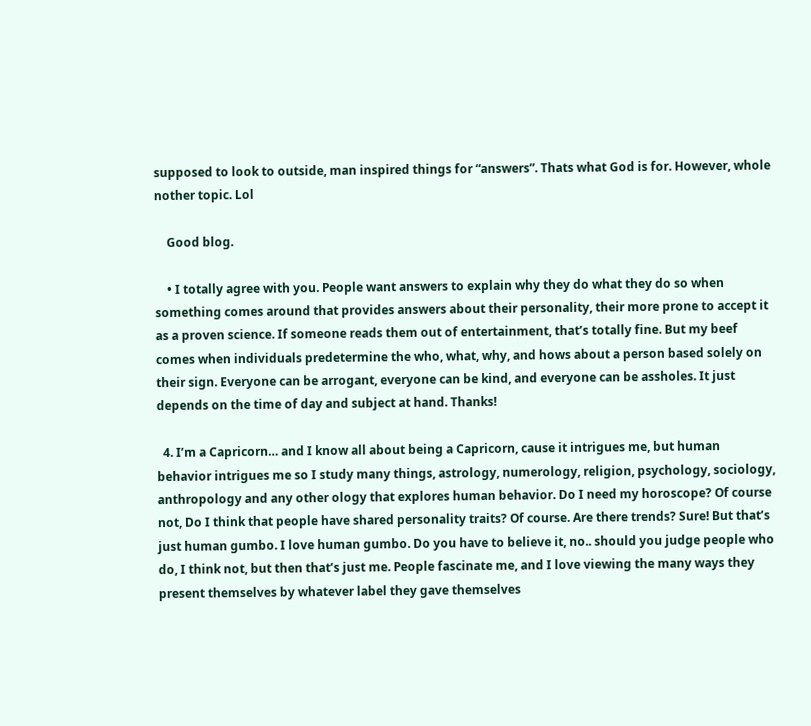supposed to look to outside, man inspired things for “answers”. Thats what God is for. However, whole nother topic. Lol

    Good blog.

    • I totally agree with you. People want answers to explain why they do what they do so when something comes around that provides answers about their personality, their more prone to accept it as a proven science. If someone reads them out of entertainment, that’s totally fine. But my beef comes when individuals predetermine the who, what, why, and hows about a person based solely on their sign. Everyone can be arrogant, everyone can be kind, and everyone can be assholes. It just depends on the time of day and subject at hand. Thanks!

  4. I’m a Capricorn… and I know all about being a Capricorn, cause it intrigues me, but human behavior intrigues me so I study many things, astrology, numerology, religion, psychology, sociology, anthropology and any other ology that explores human behavior. Do I need my horoscope? Of course not, Do I think that people have shared personality traits? Of course. Are there trends? Sure! But that’s just human gumbo. I love human gumbo. Do you have to believe it, no.. should you judge people who do, I think not, but then that’s just me. People fascinate me, and I love viewing the many ways they present themselves by whatever label they gave themselves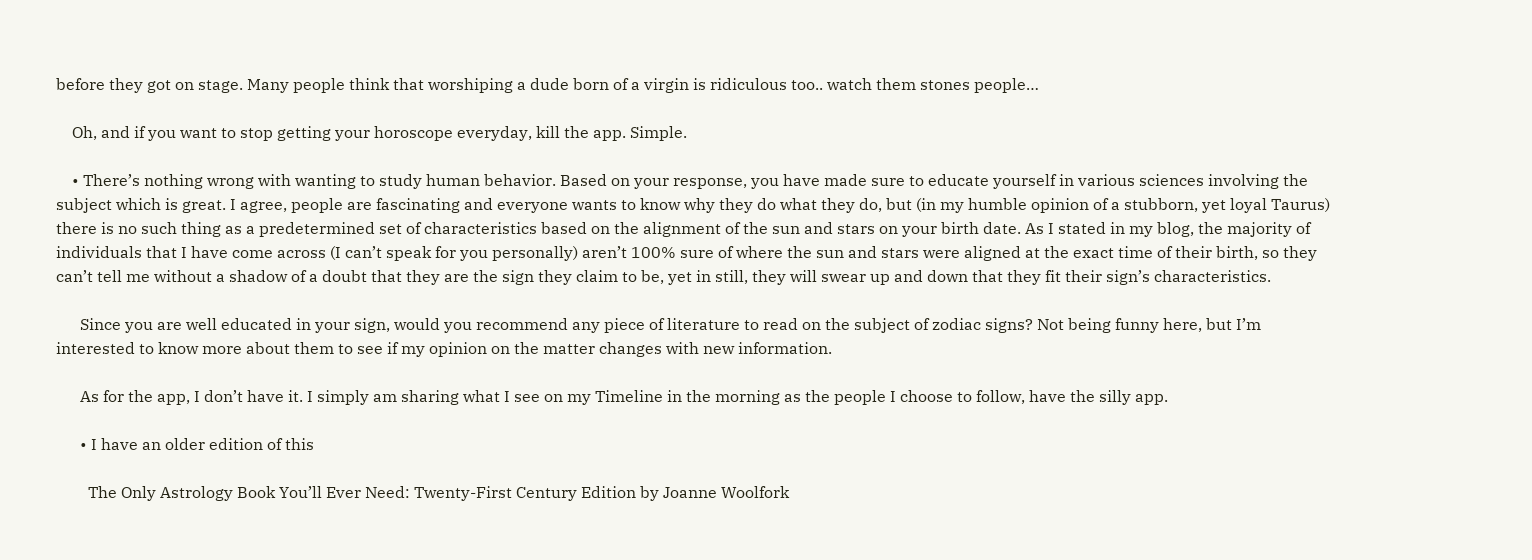before they got on stage. Many people think that worshiping a dude born of a virgin is ridiculous too.. watch them stones people…

    Oh, and if you want to stop getting your horoscope everyday, kill the app. Simple.

    • There’s nothing wrong with wanting to study human behavior. Based on your response, you have made sure to educate yourself in various sciences involving the subject which is great. I agree, people are fascinating and everyone wants to know why they do what they do, but (in my humble opinion of a stubborn, yet loyal Taurus) there is no such thing as a predetermined set of characteristics based on the alignment of the sun and stars on your birth date. As I stated in my blog, the majority of individuals that I have come across (I can’t speak for you personally) aren’t 100% sure of where the sun and stars were aligned at the exact time of their birth, so they can’t tell me without a shadow of a doubt that they are the sign they claim to be, yet in still, they will swear up and down that they fit their sign’s characteristics.

      Since you are well educated in your sign, would you recommend any piece of literature to read on the subject of zodiac signs? Not being funny here, but I’m interested to know more about them to see if my opinion on the matter changes with new information.

      As for the app, I don’t have it. I simply am sharing what I see on my Timeline in the morning as the people I choose to follow, have the silly app.

      • I have an older edition of this

        The Only Astrology Book You’ll Ever Need: Twenty-First Century Edition by Joanne Woolfork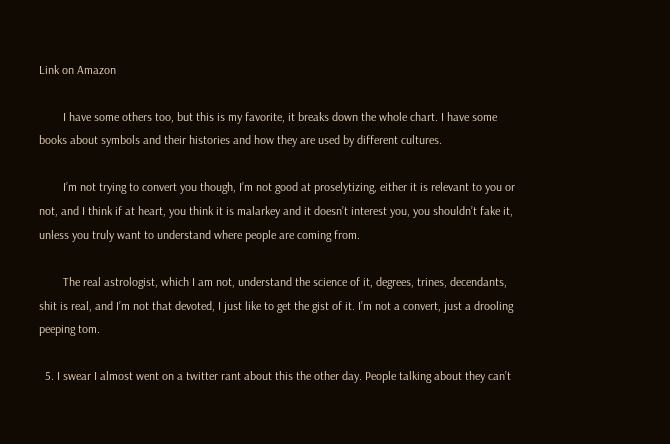Link on Amazon

        I have some others too, but this is my favorite, it breaks down the whole chart. I have some books about symbols and their histories and how they are used by different cultures.

        I’m not trying to convert you though, I’m not good at proselytizing, either it is relevant to you or not, and I think if at heart, you think it is malarkey and it doesn’t interest you, you shouldn’t fake it, unless you truly want to understand where people are coming from.

        The real astrologist, which I am not, understand the science of it, degrees, trines, decendants, shit is real, and I’m not that devoted, I just like to get the gist of it. I’m not a convert, just a drooling peeping tom.

  5. I swear I almost went on a twitter rant about this the other day. People talking about they can’t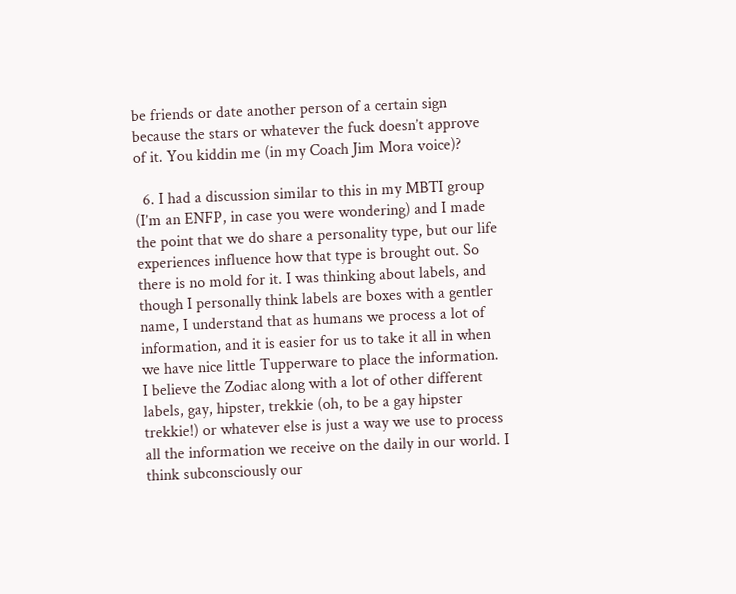be friends or date another person of a certain sign because the stars or whatever the fuck doesn’t approve of it. You kiddin me (in my Coach Jim Mora voice)?

  6. I had a discussion similar to this in my MBTI group (I’m an ENFP, in case you were wondering) and I made the point that we do share a personality type, but our life experiences influence how that type is brought out. So there is no mold for it. I was thinking about labels, and though I personally think labels are boxes with a gentler name, I understand that as humans we process a lot of information, and it is easier for us to take it all in when we have nice little Tupperware to place the information. I believe the Zodiac along with a lot of other different labels, gay, hipster, trekkie (oh, to be a gay hipster trekkie!) or whatever else is just a way we use to process all the information we receive on the daily in our world. I think subconsciously our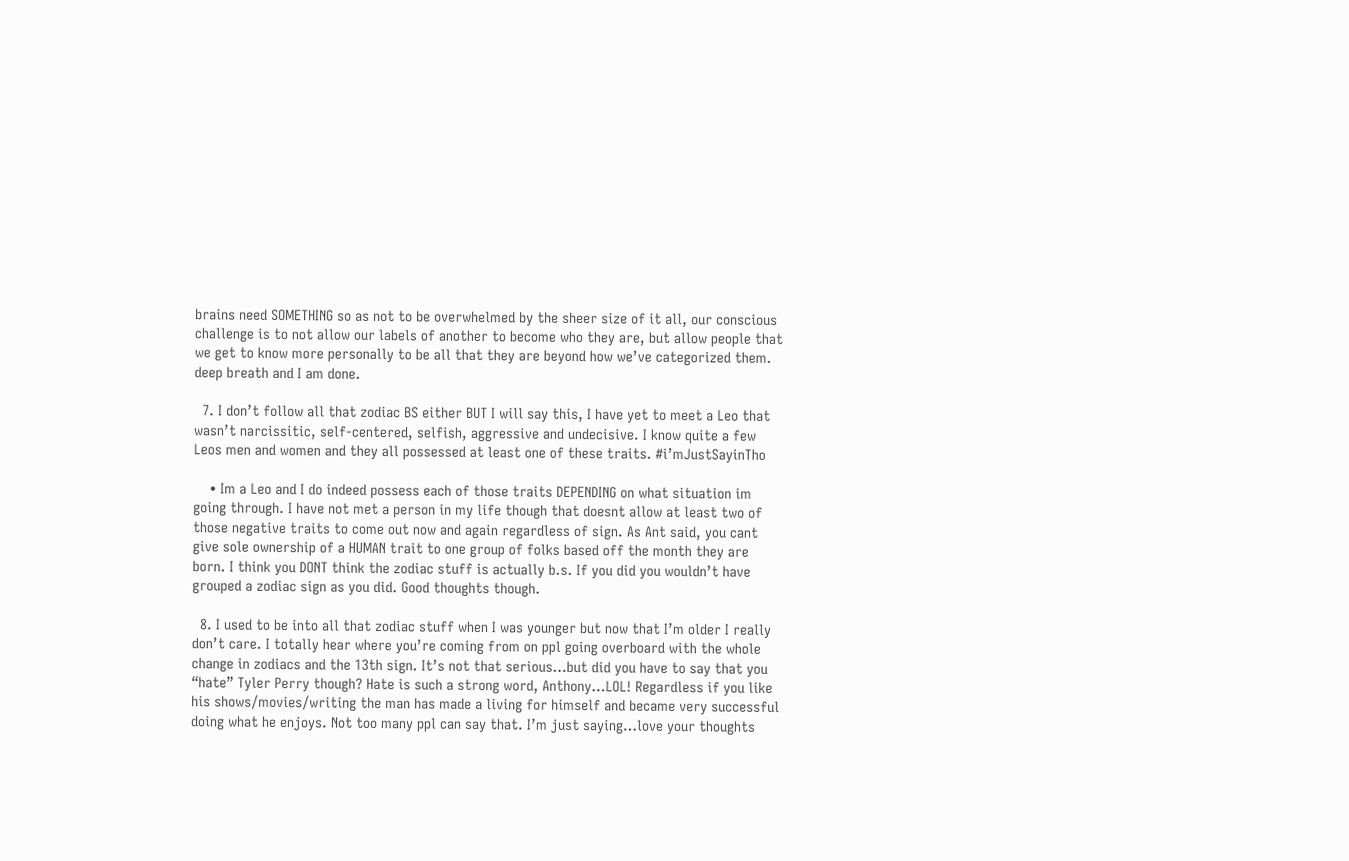brains need SOMETHING so as not to be overwhelmed by the sheer size of it all, our conscious challenge is to not allow our labels of another to become who they are, but allow people that we get to know more personally to be all that they are beyond how we’ve categorized them. deep breath and I am done.

  7. I don’t follow all that zodiac BS either BUT I will say this, I have yet to meet a Leo that wasn’t narcissitic, self-centered, selfish, aggressive and undecisive. I know quite a few Leos men and women and they all possessed at least one of these traits. #i’mJustSayinTho

    • Im a Leo and I do indeed possess each of those traits DEPENDING on what situation im going through. I have not met a person in my life though that doesnt allow at least two of those negative traits to come out now and again regardless of sign. As Ant said, you cant give sole ownership of a HUMAN trait to one group of folks based off the month they are born. I think you DONT think the zodiac stuff is actually b.s. If you did you wouldn’t have grouped a zodiac sign as you did. Good thoughts though.

  8. I used to be into all that zodiac stuff when I was younger but now that I’m older I really don’t care. I totally hear where you’re coming from on ppl going overboard with the whole change in zodiacs and the 13th sign. It’s not that serious…but did you have to say that you “hate” Tyler Perry though? Hate is such a strong word, Anthony…LOL! Regardless if you like his shows/movies/writing the man has made a living for himself and became very successful doing what he enjoys. Not too many ppl can say that. I’m just saying…love your thoughts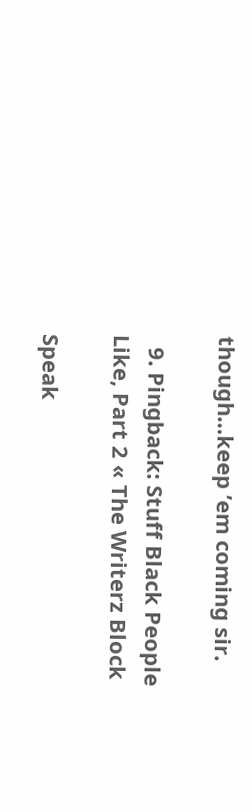though…keep ’em coming sir.

  9. Pingback: Stuff Black People Like, Part 2 « The Writerz Block

Speak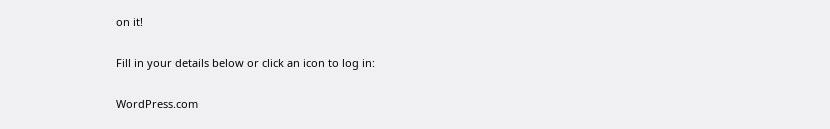on it!

Fill in your details below or click an icon to log in:

WordPress.com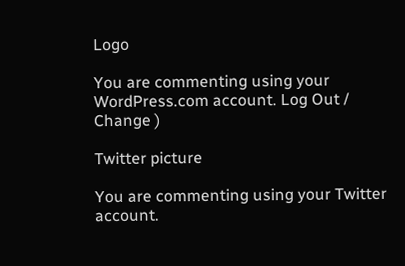Logo

You are commenting using your WordPress.com account. Log Out / Change )

Twitter picture

You are commenting using your Twitter account.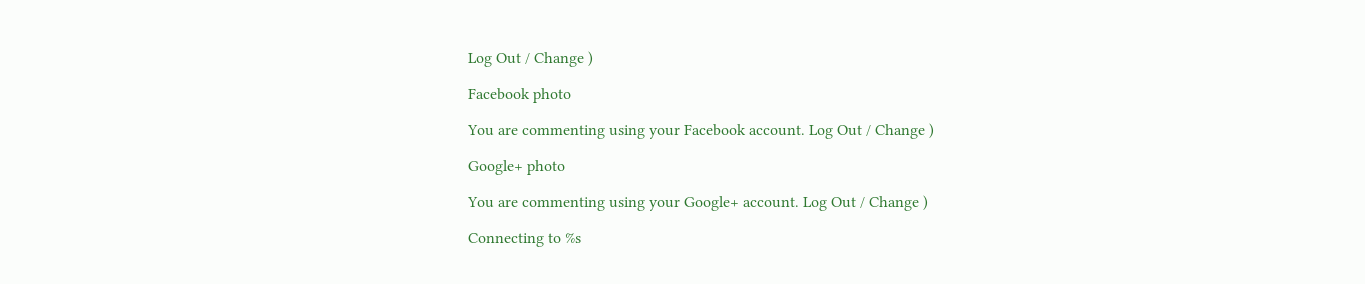Log Out / Change )

Facebook photo

You are commenting using your Facebook account. Log Out / Change )

Google+ photo

You are commenting using your Google+ account. Log Out / Change )

Connecting to %s